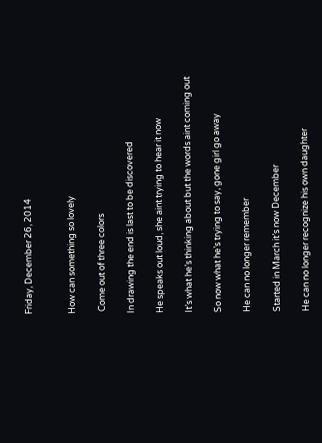Friday, December 26, 2014


How can something so lovely

 Come out of three colors

In drawing the end is last to be discovered

He speaks out loud, she aint trying to hear it now

It’s what he’s thinking about but the words aint coming out

So now what he’s trying to say, gone girl go away

He can no longer remember

Started in March it’s now December

He can no longer recognize his own daughter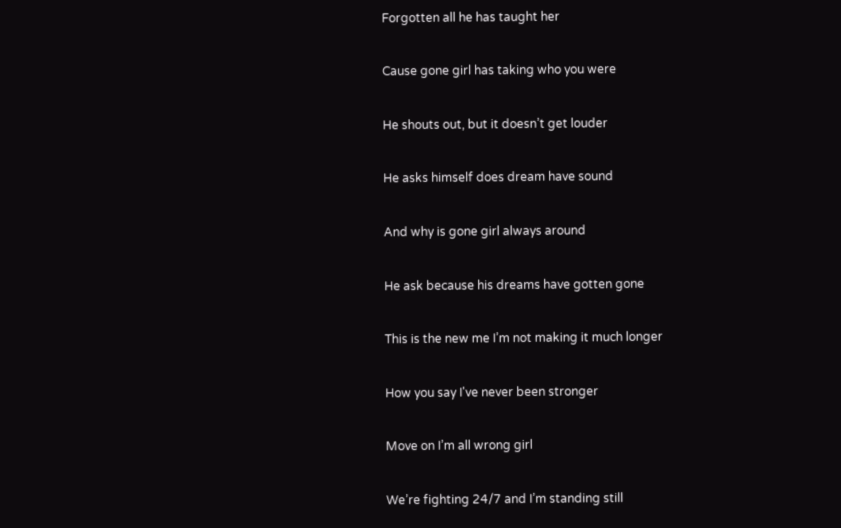Forgotten all he has taught her

Cause gone girl has taking who you were

He shouts out, but it doesn’t get louder

He asks himself does dream have sound

And why is gone girl always around

He ask because his dreams have gotten gone

This is the new me I’m not making it much longer

How you say I've never been stronger

Move on I’m all wrong girl

We’re fighting 24/7 and I’m standing still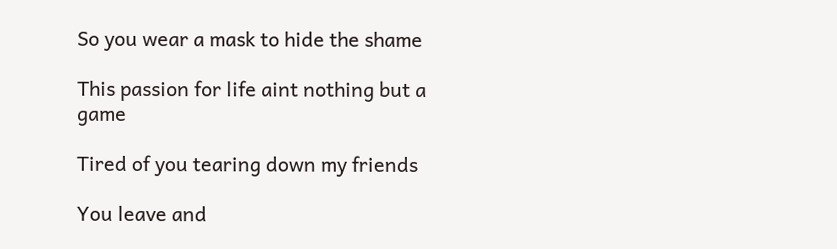So you wear a mask to hide the shame

This passion for life aint nothing but a game

Tired of you tearing down my friends

You leave and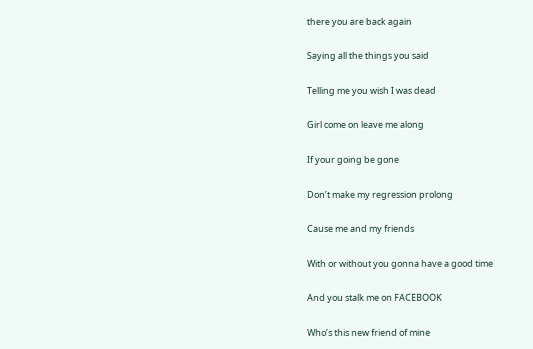there you are back again

Saying all the things you said

Telling me you wish I was dead

Girl come on leave me along

If your going be gone

Don’t make my regression prolong

Cause me and my friends

With or without you gonna have a good time

And you stalk me on FACEBOOK

Who’s this new friend of mine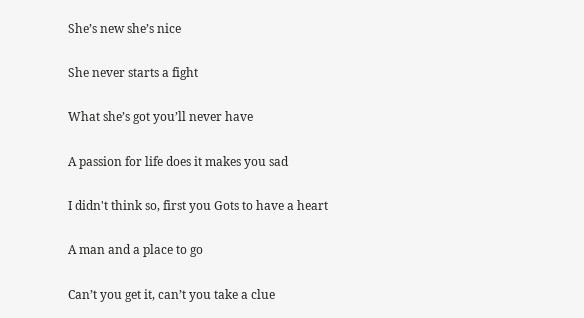She’s new she’s nice

She never starts a fight

What she’s got you’ll never have

A passion for life does it makes you sad

I didn't think so, first you Gots to have a heart

A man and a place to go

Can’t you get it, can’t you take a clue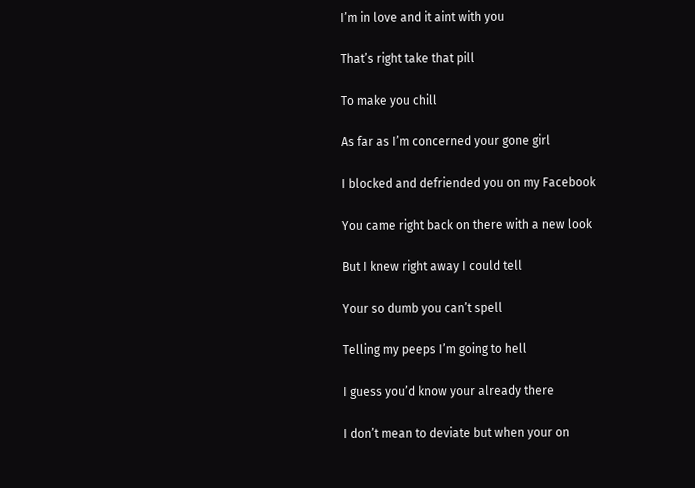I’m in love and it aint with you

That’s right take that pill

To make you chill

As far as I’m concerned your gone girl

I blocked and defriended you on my Facebook

You came right back on there with a new look

But I knew right away I could tell

Your so dumb you can’t spell

Telling my peeps I’m going to hell

I guess you’d know your already there

I don’t mean to deviate but when your on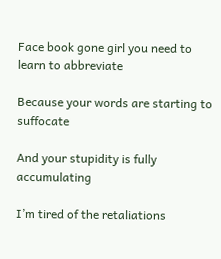Face book gone girl you need to learn to abbreviate

Because your words are starting to suffocate

And your stupidity is fully accumulating

I’m tired of the retaliations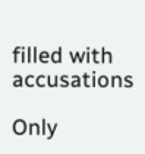filled with accusations

Only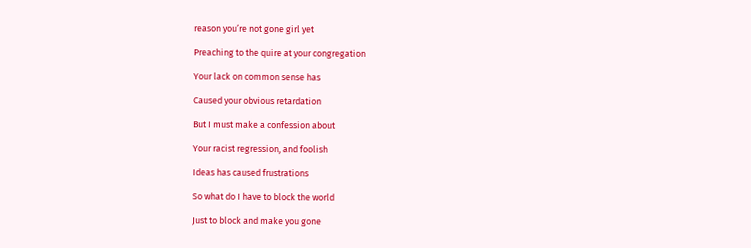reason you’re not gone girl yet

Preaching to the quire at your congregation

Your lack on common sense has

Caused your obvious retardation

But I must make a confession about

Your racist regression, and foolish

Ideas has caused frustrations

So what do I have to block the world

Just to block and make you gone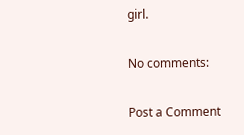girl.

No comments:

Post a Comment